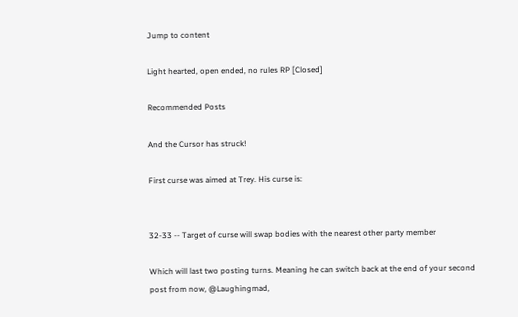Jump to content

Light hearted, open ended, no rules RP [Closed]

Recommended Posts

And the Cursor has struck!

First curse was aimed at Trey. His curse is:


32-33 -- Target of curse will swap bodies with the nearest other party member

Which will last two posting turns. Meaning he can switch back at the end of your second post from now, @Laughingmad,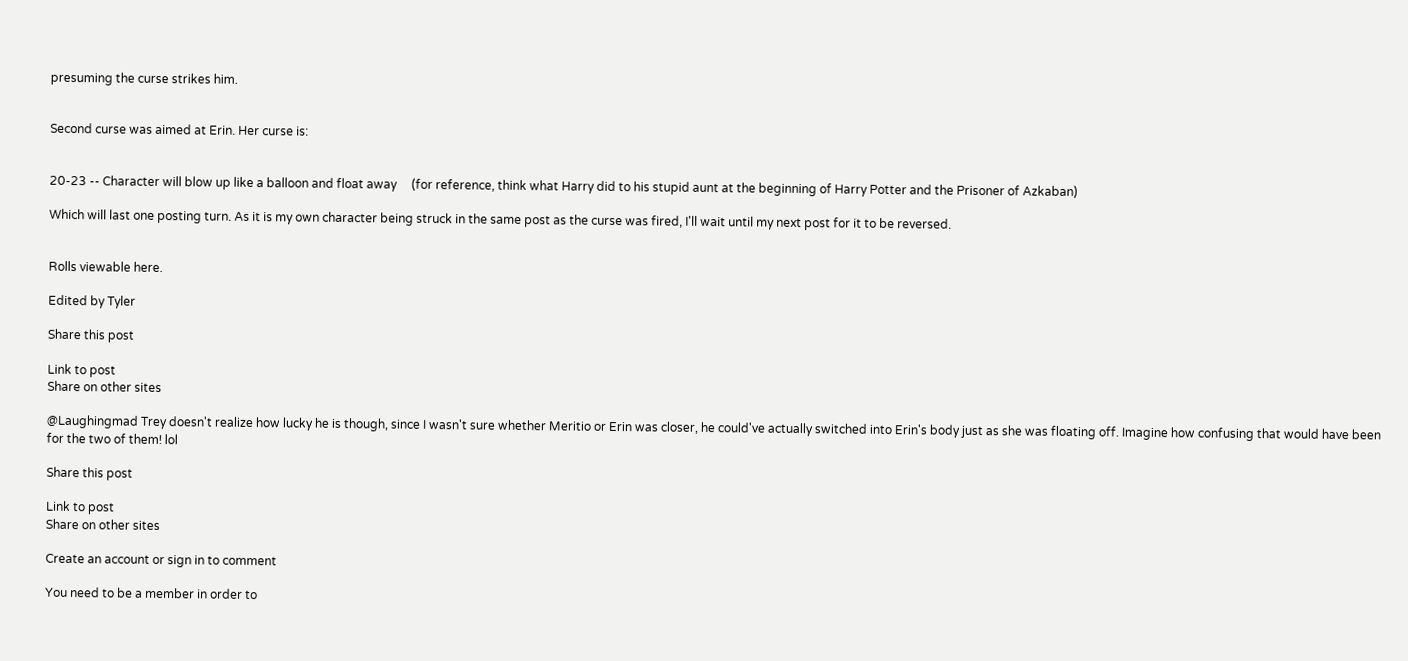presuming the curse strikes him.


Second curse was aimed at Erin. Her curse is:


20-23 -- Character will blow up like a balloon and float away     (for reference, think what Harry did to his stupid aunt at the beginning of Harry Potter and the Prisoner of Azkaban)

Which will last one posting turn. As it is my own character being struck in the same post as the curse was fired, I'll wait until my next post for it to be reversed.


Rolls viewable here.

Edited by Tyler

Share this post

Link to post
Share on other sites

@Laughingmad Trey doesn't realize how lucky he is though, since I wasn't sure whether Meritio or Erin was closer, he could've actually switched into Erin's body just as she was floating off. Imagine how confusing that would have been for the two of them! lol

Share this post

Link to post
Share on other sites

Create an account or sign in to comment

You need to be a member in order to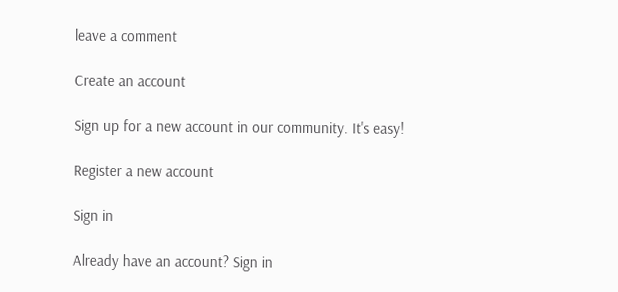leave a comment

Create an account

Sign up for a new account in our community. It's easy!

Register a new account

Sign in

Already have an account? Sign in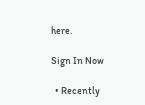here.

Sign In Now

  • Recently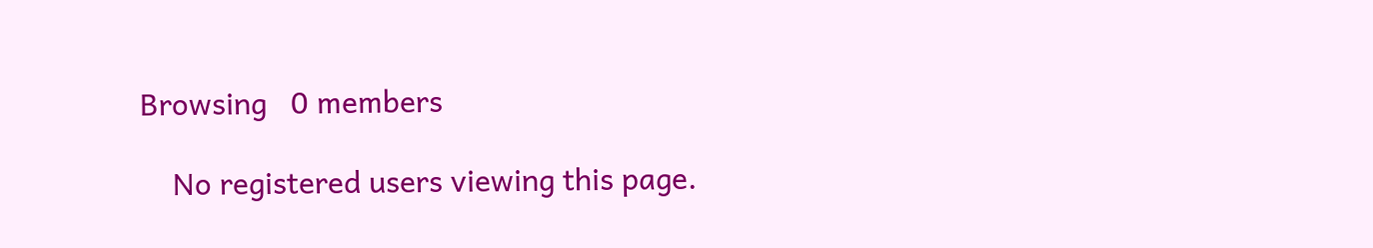Browsing   0 members

    No registered users viewing this page.